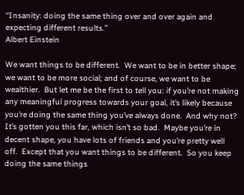“Insanity: doing the same thing over and over again and expecting different results.”
Albert Einstein

We want things to be different.  We want to be in better shape; we want to be more social; and of course, we want to be wealthier.  But let me be the first to tell you: if you’re not making any meaningful progress towards your goal, it’s likely because you’re doing the same thing you’ve always done.  And why not?  It’s gotten you this far, which isn’t so bad.  Maybe you’re in decent shape, you have lots of friends and you’re pretty well off.  Except that you want things to be different.  So you keep doing the same things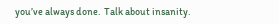you’ve always done.  Talk about insanity.